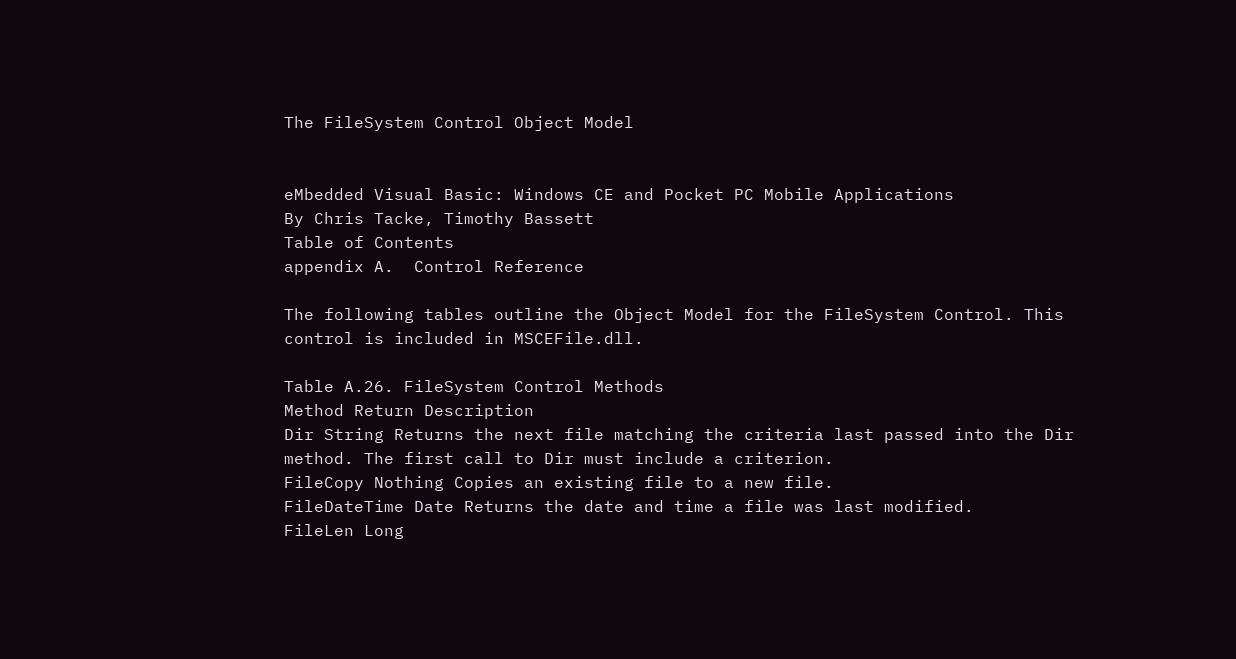The FileSystem Control Object Model


eMbedded Visual Basic: Windows CE and Pocket PC Mobile Applications
By Chris Tacke, Timothy Bassett
Table of Contents
appendix A.  Control Reference

The following tables outline the Object Model for the FileSystem Control. This control is included in MSCEFile.dll.

Table A.26. FileSystem Control Methods
Method Return Description
Dir String Returns the next file matching the criteria last passed into the Dir method. The first call to Dir must include a criterion.
FileCopy Nothing Copies an existing file to a new file.
FileDateTime Date Returns the date and time a file was last modified.
FileLen Long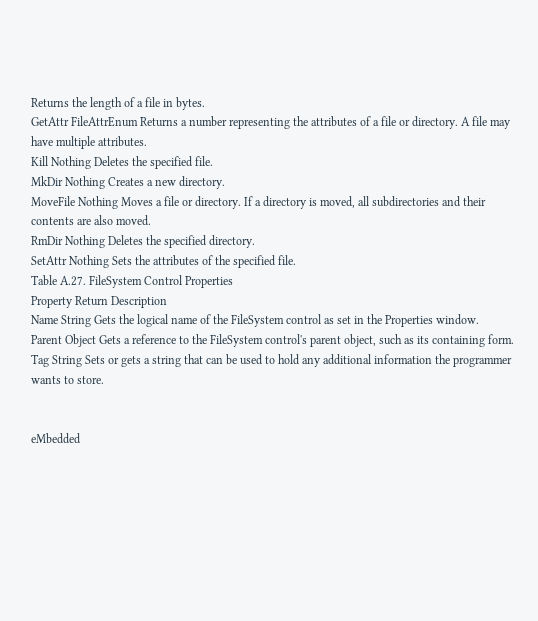Returns the length of a file in bytes.
GetAttr FileAttrEnum Returns a number representing the attributes of a file or directory. A file may have multiple attributes.
Kill Nothing Deletes the specified file.
MkDir Nothing Creates a new directory.
MoveFile Nothing Moves a file or directory. If a directory is moved, all subdirectories and their contents are also moved.
RmDir Nothing Deletes the specified directory.
SetAttr Nothing Sets the attributes of the specified file.
Table A.27. FileSystem Control Properties
Property Return Description
Name String Gets the logical name of the FileSystem control as set in the Properties window.
Parent Object Gets a reference to the FileSystem control's parent object, such as its containing form.
Tag String Sets or gets a string that can be used to hold any additional information the programmer wants to store.


eMbedded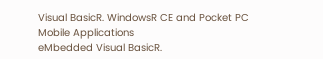Visual BasicR. WindowsR CE and Pocket PC Mobile Applications
eMbedded Visual BasicR.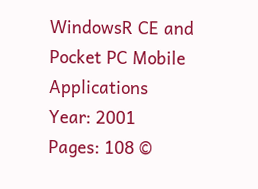WindowsR CE and Pocket PC Mobile Applications
Year: 2001
Pages: 108 ©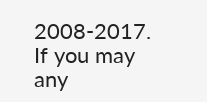2008-2017.
If you may any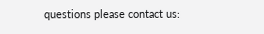questions please contact us: